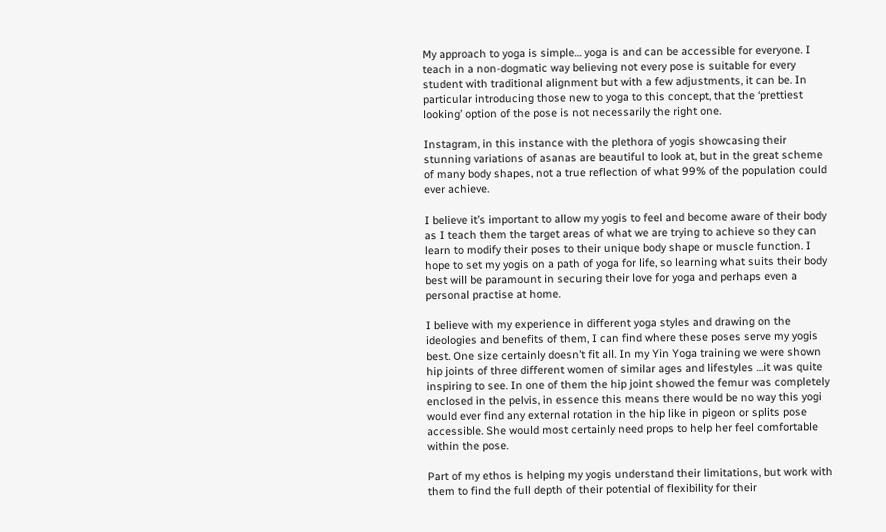My approach to yoga is simple… yoga is and can be accessible for everyone. I teach in a non-dogmatic way believing not every pose is suitable for every student with traditional alignment but with a few adjustments, it can be. In particular introducing those new to yoga to this concept, that the ‘prettiest looking’ option of the pose is not necessarily the right one.

Instagram, in this instance with the plethora of yogis showcasing their stunning variations of asanas are beautiful to look at, but in the great scheme of many body shapes, not a true reflection of what 99% of the population could ever achieve.

I believe it’s important to allow my yogis to feel and become aware of their body as I teach them the target areas of what we are trying to achieve so they can learn to modify their poses to their unique body shape or muscle function. I hope to set my yogis on a path of yoga for life, so learning what suits their body best will be paramount in securing their love for yoga and perhaps even a personal practise at home.

I believe with my experience in different yoga styles and drawing on the ideologies and benefits of them, I can find where these poses serve my yogis best. One size certainly doesn’t fit all. In my Yin Yoga training we were shown hip joints of three different women of similar ages and lifestyles …it was quite inspiring to see. In one of them the hip joint showed the femur was completely enclosed in the pelvis, in essence this means there would be no way this yogi would ever find any external rotation in the hip like in pigeon or splits pose accessible. She would most certainly need props to help her feel comfortable within the pose.

Part of my ethos is helping my yogis understand their limitations, but work with them to find the full depth of their potential of flexibility for their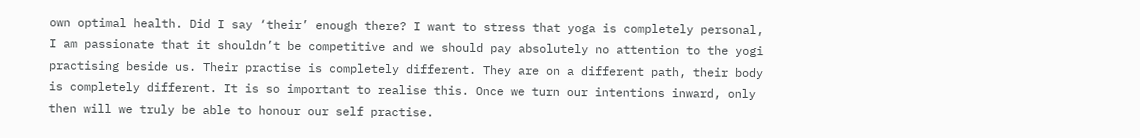own optimal health. Did I say ‘their’ enough there? I want to stress that yoga is completely personal, I am passionate that it shouldn’t be competitive and we should pay absolutely no attention to the yogi practising beside us. Their practise is completely different. They are on a different path, their body is completely different. It is so important to realise this. Once we turn our intentions inward, only then will we truly be able to honour our self practise.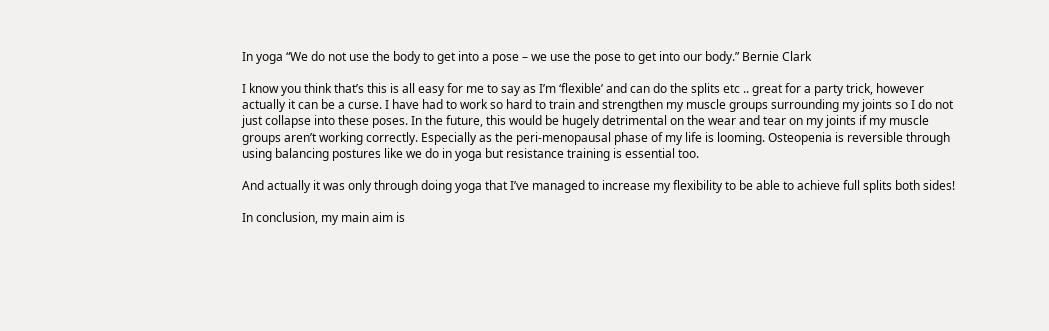In yoga “We do not use the body to get into a pose – we use the pose to get into our body.” Bernie Clark

I know you think that’s this is all easy for me to say as I’m ‘flexible’ and can do the splits etc .. great for a party trick, however actually it can be a curse. I have had to work so hard to train and strengthen my muscle groups surrounding my joints so I do not just collapse into these poses. In the future, this would be hugely detrimental on the wear and tear on my joints if my muscle groups aren’t working correctly. Especially as the peri-menopausal phase of my life is looming. Osteopenia is reversible through using balancing postures like we do in yoga but resistance training is essential too.

And actually it was only through doing yoga that I’ve managed to increase my flexibility to be able to achieve full splits both sides!

In conclusion, my main aim is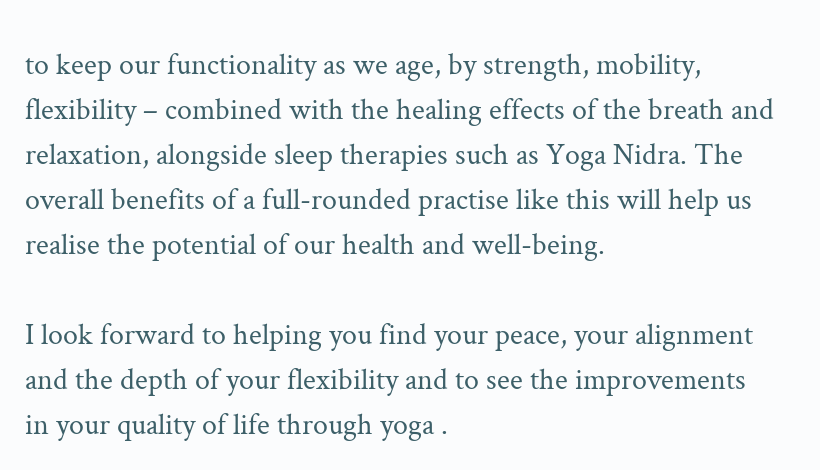to keep our functionality as we age, by strength, mobility, flexibility – combined with the healing effects of the breath and relaxation, alongside sleep therapies such as Yoga Nidra. The overall benefits of a full-rounded practise like this will help us realise the potential of our health and well-being.

I look forward to helping you find your peace, your alignment and the depth of your flexibility and to see the improvements in your quality of life through yoga .